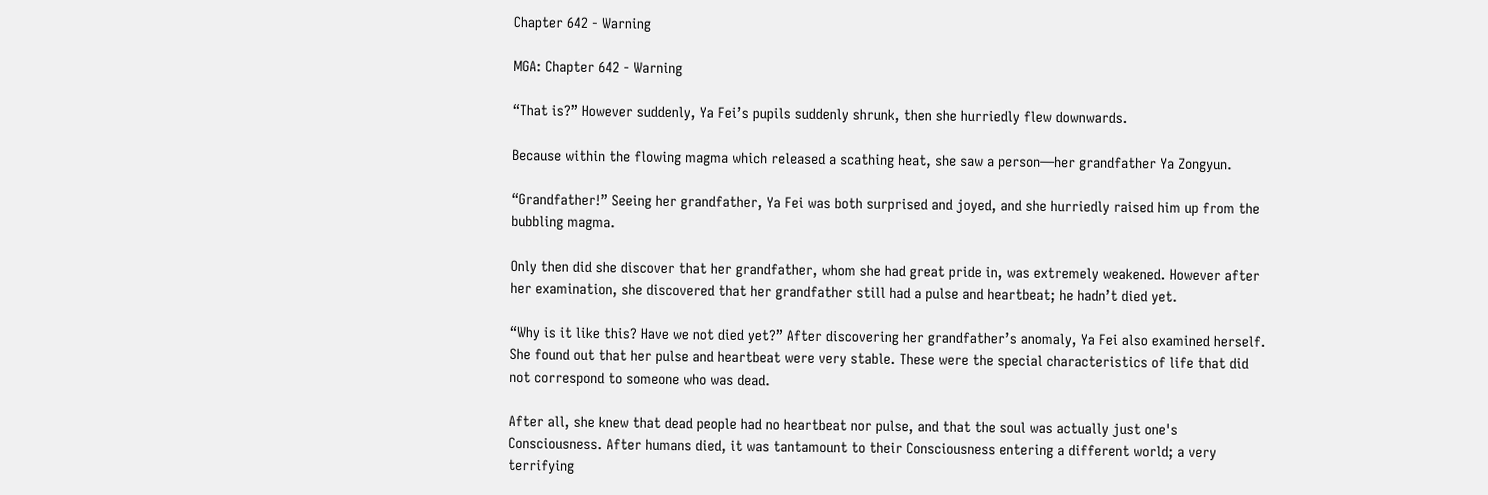Chapter 642 - Warning

MGA: Chapter 642 - Warning

“That is?” However suddenly, Ya Fei’s pupils suddenly shrunk, then she hurriedly flew downwards.

Because within the flowing magma which released a scathing heat, she saw a person—her grandfather Ya Zongyun.

“Grandfather!” Seeing her grandfather, Ya Fei was both surprised and joyed, and she hurriedly raised him up from the bubbling magma.

Only then did she discover that her grandfather, whom she had great pride in, was extremely weakened. However after her examination, she discovered that her grandfather still had a pulse and heartbeat; he hadn’t died yet.

“Why is it like this? Have we not died yet?” After discovering her grandfather’s anomaly, Ya Fei also examined herself. She found out that her pulse and heartbeat were very stable. These were the special characteristics of life that did not correspond to someone who was dead.

After all, she knew that dead people had no heartbeat nor pulse, and that the soul was actually just one's Consciousness. After humans died, it was tantamount to their Consciousness entering a different world; a very terrifying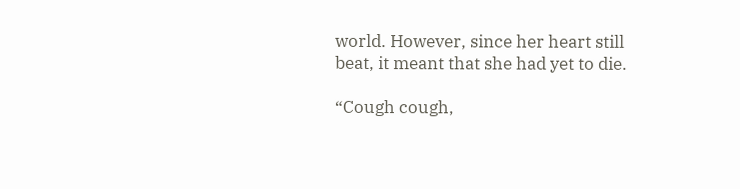world. However, since her heart still beat, it meant that she had yet to die.

“Cough cough,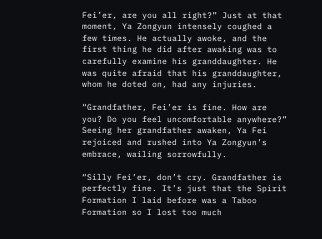Fei’er, are you all right?” Just at that moment, Ya Zongyun intensely coughed a few times. He actually awoke, and the first thing he did after awaking was to carefully examine his granddaughter. He was quite afraid that his granddaughter, whom he doted on, had any injuries.

“Grandfather, Fei’er is fine. How are you? Do you feel uncomfortable anywhere?” Seeing her grandfather awaken, Ya Fei rejoiced and rushed into Ya Zongyun’s embrace, wailing sorrowfully.

“Silly Fei’er, don’t cry. Grandfather is perfectly fine. It’s just that the Spirit Formation I laid before was a Taboo Formation so I lost too much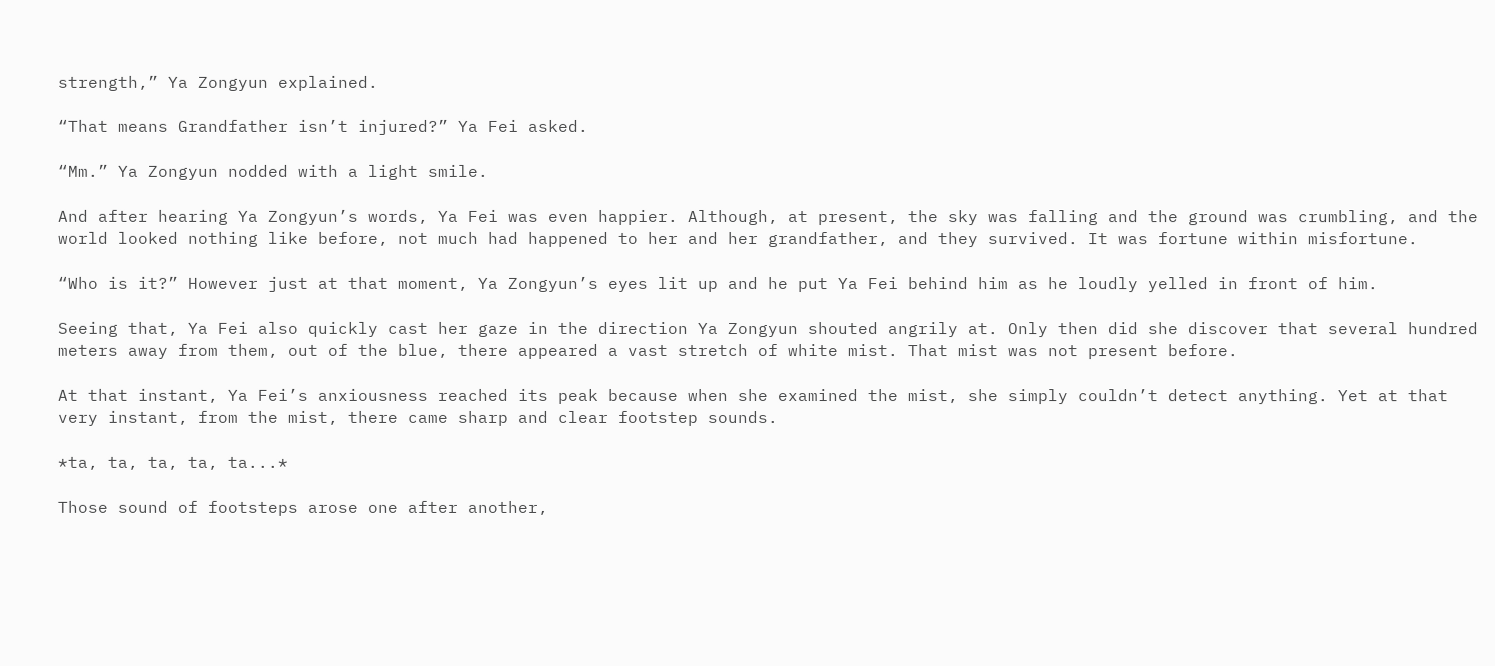strength,” Ya Zongyun explained.

“That means Grandfather isn’t injured?” Ya Fei asked.

“Mm.” Ya Zongyun nodded with a light smile.

And after hearing Ya Zongyun’s words, Ya Fei was even happier. Although, at present, the sky was falling and the ground was crumbling, and the world looked nothing like before, not much had happened to her and her grandfather, and they survived. It was fortune within misfortune.

“Who is it?” However just at that moment, Ya Zongyun’s eyes lit up and he put Ya Fei behind him as he loudly yelled in front of him.

Seeing that, Ya Fei also quickly cast her gaze in the direction Ya Zongyun shouted angrily at. Only then did she discover that several hundred meters away from them, out of the blue, there appeared a vast stretch of white mist. That mist was not present before.

At that instant, Ya Fei’s anxiousness reached its peak because when she examined the mist, she simply couldn’t detect anything. Yet at that very instant, from the mist, there came sharp and clear footstep sounds.

*ta, ta, ta, ta, ta...*

Those sound of footsteps arose one after another,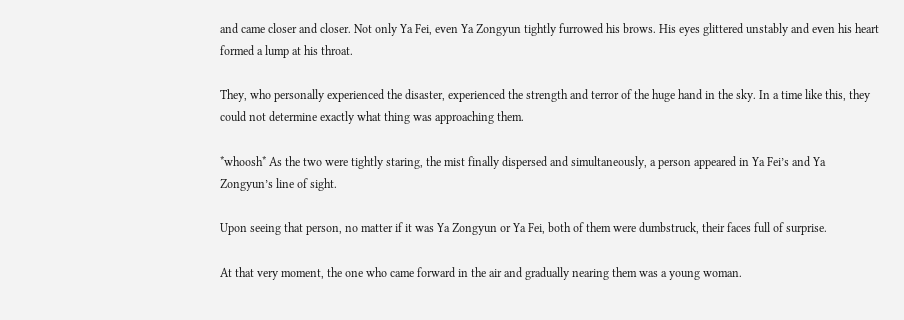and came closer and closer. Not only Ya Fei, even Ya Zongyun tightly furrowed his brows. His eyes glittered unstably and even his heart formed a lump at his throat.

They, who personally experienced the disaster, experienced the strength and terror of the huge hand in the sky. In a time like this, they could not determine exactly what thing was approaching them.

*whoosh* As the two were tightly staring, the mist finally dispersed and simultaneously, a person appeared in Ya Fei’s and Ya Zongyun’s line of sight.

Upon seeing that person, no matter if it was Ya Zongyun or Ya Fei, both of them were dumbstruck, their faces full of surprise.

At that very moment, the one who came forward in the air and gradually nearing them was a young woman.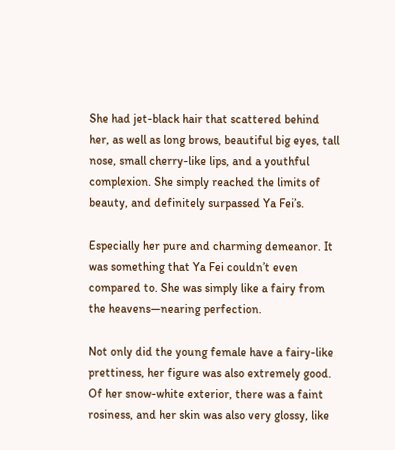She had jet-black hair that scattered behind her, as well as long brows, beautiful big eyes, tall nose, small cherry-like lips, and a youthful complexion. She simply reached the limits of beauty, and definitely surpassed Ya Fei’s.

Especially her pure and charming demeanor. It was something that Ya Fei couldn’t even compared to. She was simply like a fairy from the heavens—nearing perfection.

Not only did the young female have a fairy-like prettiness, her figure was also extremely good. Of her snow-white exterior, there was a faint rosiness, and her skin was also very glossy, like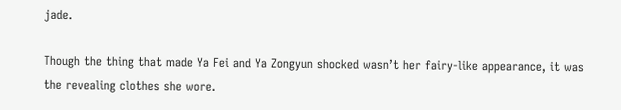jade.

Though the thing that made Ya Fei and Ya Zongyun shocked wasn’t her fairy-like appearance, it was the revealing clothes she wore.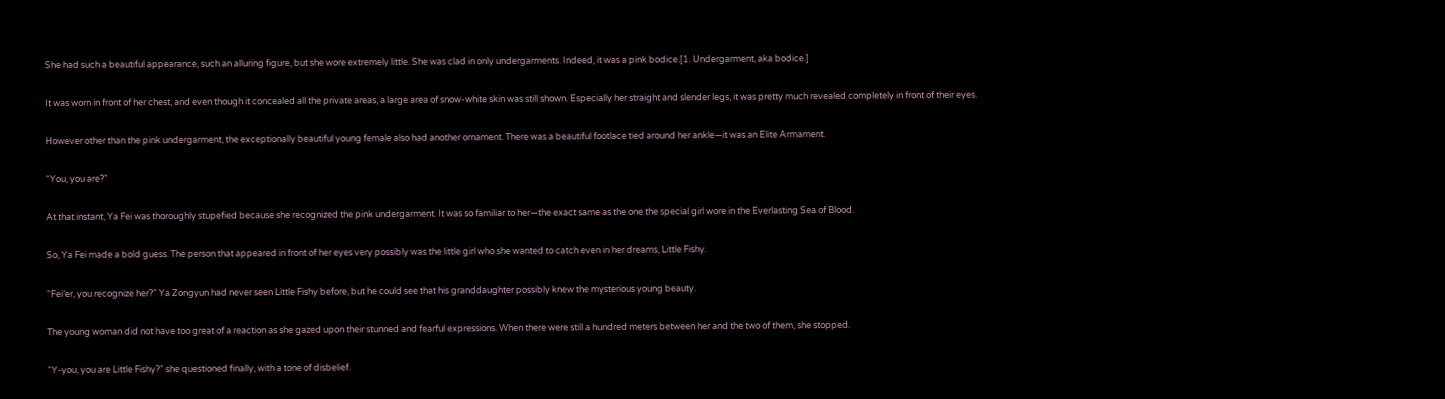She had such a beautiful appearance, such an alluring figure, but she wore extremely little. She was clad in only undergarments. Indeed, it was a pink bodice.[1. Undergarment, aka bodice.]

It was worn in front of her chest, and even though it concealed all the private areas, a large area of snow-white skin was still shown. Especially her straight and slender legs, it was pretty much revealed completely in front of their eyes.

However other than the pink undergarment, the exceptionally beautiful young female also had another ornament. There was a beautiful footlace tied around her ankle—it was an Elite Armament.

“You, you are?”

At that instant, Ya Fei was thoroughly stupefied because she recognized the pink undergarment. It was so familiar to her—the exact same as the one the special girl wore in the Everlasting Sea of Blood.

So, Ya Fei made a bold guess. The person that appeared in front of her eyes very possibly was the little girl who she wanted to catch even in her dreams, Little Fishy.

“Fei’er, you recognize her?” Ya Zongyun had never seen Little Fishy before, but he could see that his granddaughter possibly knew the mysterious young beauty.

The young woman did not have too great of a reaction as she gazed upon their stunned and fearful expressions. When there were still a hundred meters between her and the two of them, she stopped.

“Y-you, you are Little Fishy?” she questioned finally, with a tone of disbelief.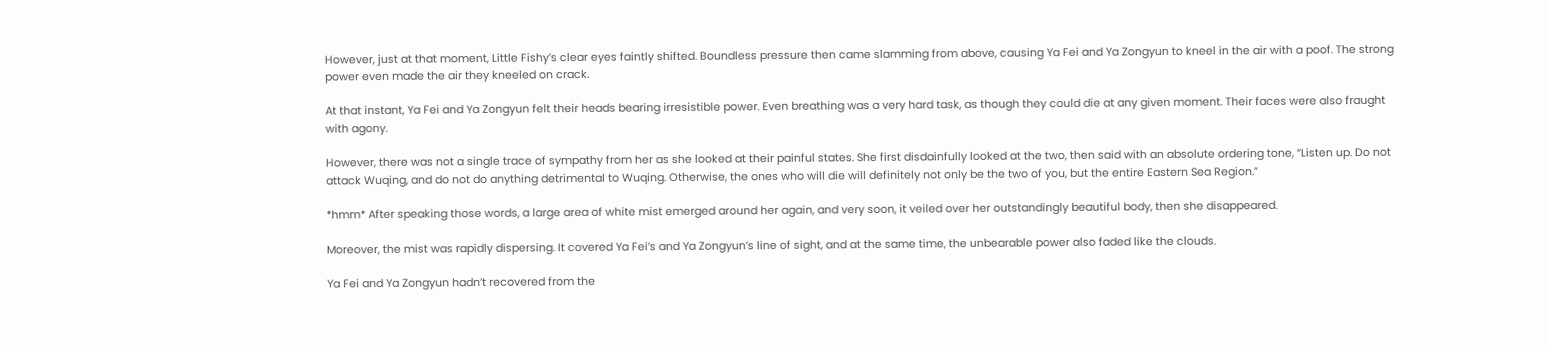However, just at that moment, Little Fishy’s clear eyes faintly shifted. Boundless pressure then came slamming from above, causing Ya Fei and Ya Zongyun to kneel in the air with a poof. The strong power even made the air they kneeled on crack.

At that instant, Ya Fei and Ya Zongyun felt their heads bearing irresistible power. Even breathing was a very hard task, as though they could die at any given moment. Their faces were also fraught with agony.

However, there was not a single trace of sympathy from her as she looked at their painful states. She first disdainfully looked at the two, then said with an absolute ordering tone, “Listen up. Do not attack Wuqing, and do not do anything detrimental to Wuqing. Otherwise, the ones who will die will definitely not only be the two of you, but the entire Eastern Sea Region.”

*hmm* After speaking those words, a large area of white mist emerged around her again, and very soon, it veiled over her outstandingly beautiful body, then she disappeared.

Moreover, the mist was rapidly dispersing. It covered Ya Fei’s and Ya Zongyun’s line of sight, and at the same time, the unbearable power also faded like the clouds.

Ya Fei and Ya Zongyun hadn’t recovered from the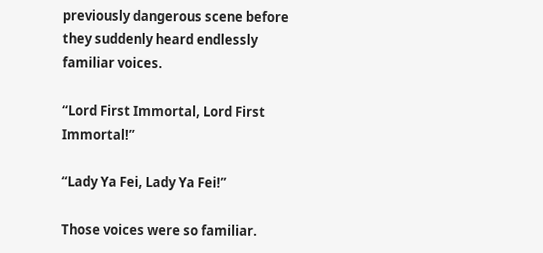previously dangerous scene before they suddenly heard endlessly familiar voices.

“Lord First Immortal, Lord First Immortal!”

“Lady Ya Fei, Lady Ya Fei!”

Those voices were so familiar.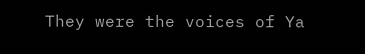They were the voices of Ya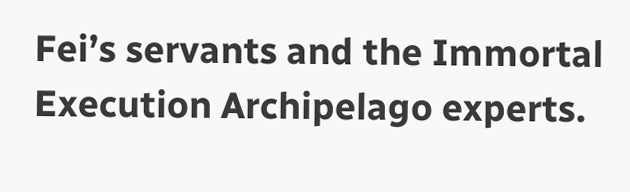Fei’s servants and the Immortal Execution Archipelago experts.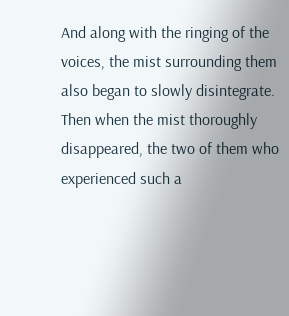And along with the ringing of the voices, the mist surrounding them also began to slowly disintegrate. Then when the mist thoroughly disappeared, the two of them who experienced such a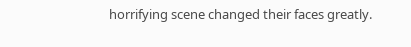horrifying scene changed their faces greatly.